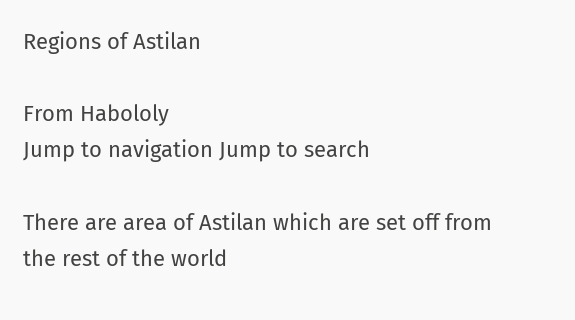Regions of Astilan

From Habololy
Jump to navigation Jump to search

There are area of Astilan which are set off from the rest of the world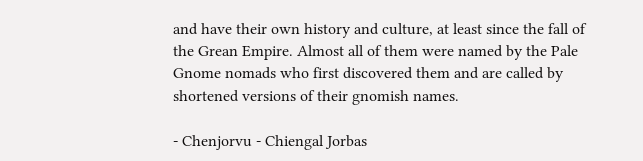and have their own history and culture, at least since the fall of the Grean Empire. Almost all of them were named by the Pale Gnome nomads who first discovered them and are called by shortened versions of their gnomish names.

- Chenjorvu - Chiengal Jorbas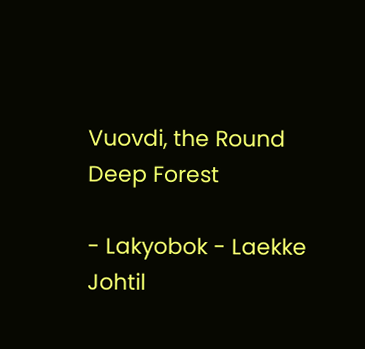Vuovdi, the Round Deep Forest

- Lakyobok - Laekke Johtil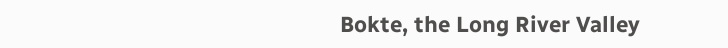Bokte, the Long River Valley